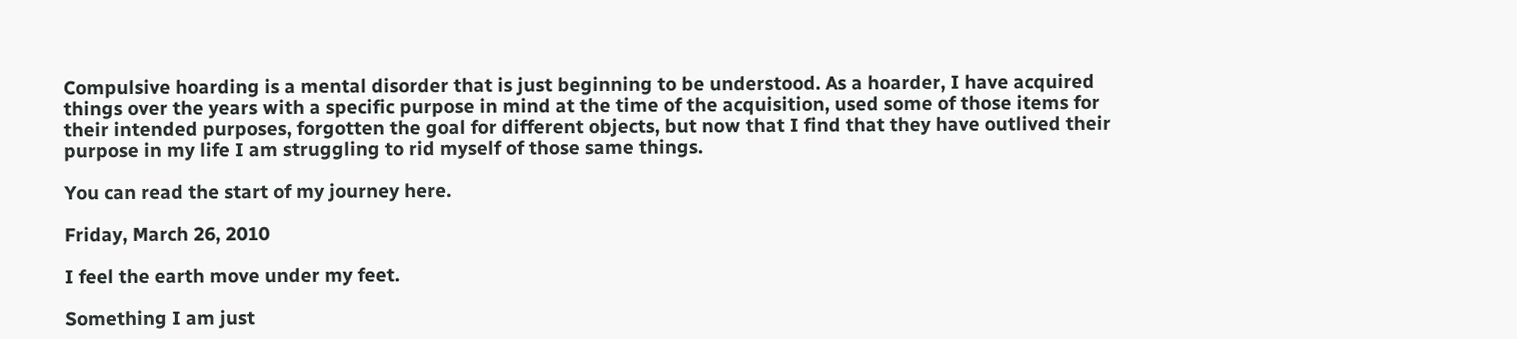Compulsive hoarding is a mental disorder that is just beginning to be understood. As a hoarder, I have acquired things over the years with a specific purpose in mind at the time of the acquisition, used some of those items for their intended purposes, forgotten the goal for different objects, but now that I find that they have outlived their purpose in my life I am struggling to rid myself of those same things.

You can read the start of my journey here.

Friday, March 26, 2010

I feel the earth move under my feet.

Something I am just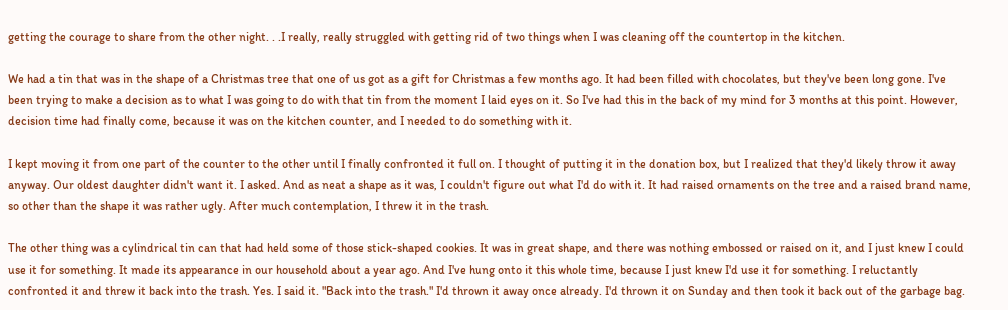getting the courage to share from the other night. . .I really, really struggled with getting rid of two things when I was cleaning off the countertop in the kitchen.

We had a tin that was in the shape of a Christmas tree that one of us got as a gift for Christmas a few months ago. It had been filled with chocolates, but they've been long gone. I've been trying to make a decision as to what I was going to do with that tin from the moment I laid eyes on it. So I've had this in the back of my mind for 3 months at this point. However, decision time had finally come, because it was on the kitchen counter, and I needed to do something with it.

I kept moving it from one part of the counter to the other until I finally confronted it full on. I thought of putting it in the donation box, but I realized that they'd likely throw it away anyway. Our oldest daughter didn't want it. I asked. And as neat a shape as it was, I couldn't figure out what I'd do with it. It had raised ornaments on the tree and a raised brand name, so other than the shape it was rather ugly. After much contemplation, I threw it in the trash.

The other thing was a cylindrical tin can that had held some of those stick-shaped cookies. It was in great shape, and there was nothing embossed or raised on it, and I just knew I could use it for something. It made its appearance in our household about a year ago. And I've hung onto it this whole time, because I just knew I'd use it for something. I reluctantly confronted it and threw it back into the trash. Yes. I said it. "Back into the trash." I'd thrown it away once already. I'd thrown it on Sunday and then took it back out of the garbage bag.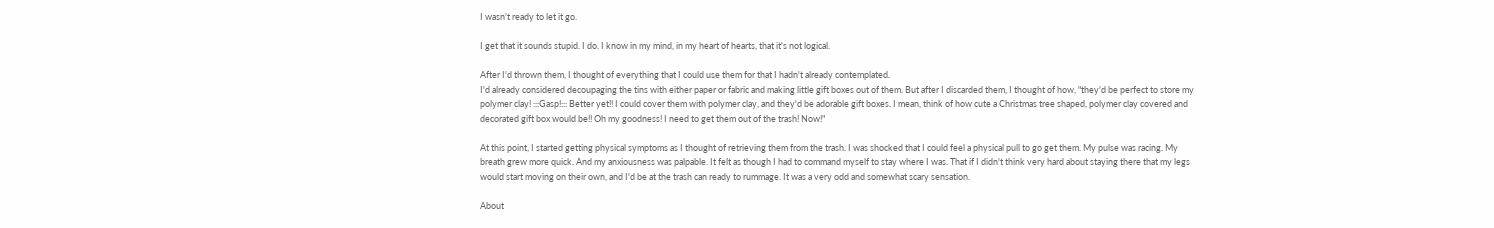I wasn't ready to let it go.

I get that it sounds stupid. I do. I know in my mind, in my heart of hearts, that it's not logical.

After I'd thrown them, I thought of everything that I could use them for that I hadn't already contemplated.
I'd already considered decoupaging the tins with either paper or fabric and making little gift boxes out of them. But after I discarded them, I thought of how, "they'd be perfect to store my polymer clay! :::Gasp!::: Better yet!! I could cover them with polymer clay, and they'd be adorable gift boxes. I mean, think of how cute a Christmas tree shaped, polymer clay covered and decorated gift box would be!! Oh my goodness! I need to get them out of the trash! Now!"

At this point, I started getting physical symptoms as I thought of retrieving them from the trash. I was shocked that I could feel a physical pull to go get them. My pulse was racing. My breath grew more quick. And my anxiousness was palpable. It felt as though I had to command myself to stay where I was. That if I didn't think very hard about staying there that my legs would start moving on their own, and I'd be at the trash can ready to rummage. It was a very odd and somewhat scary sensation.

About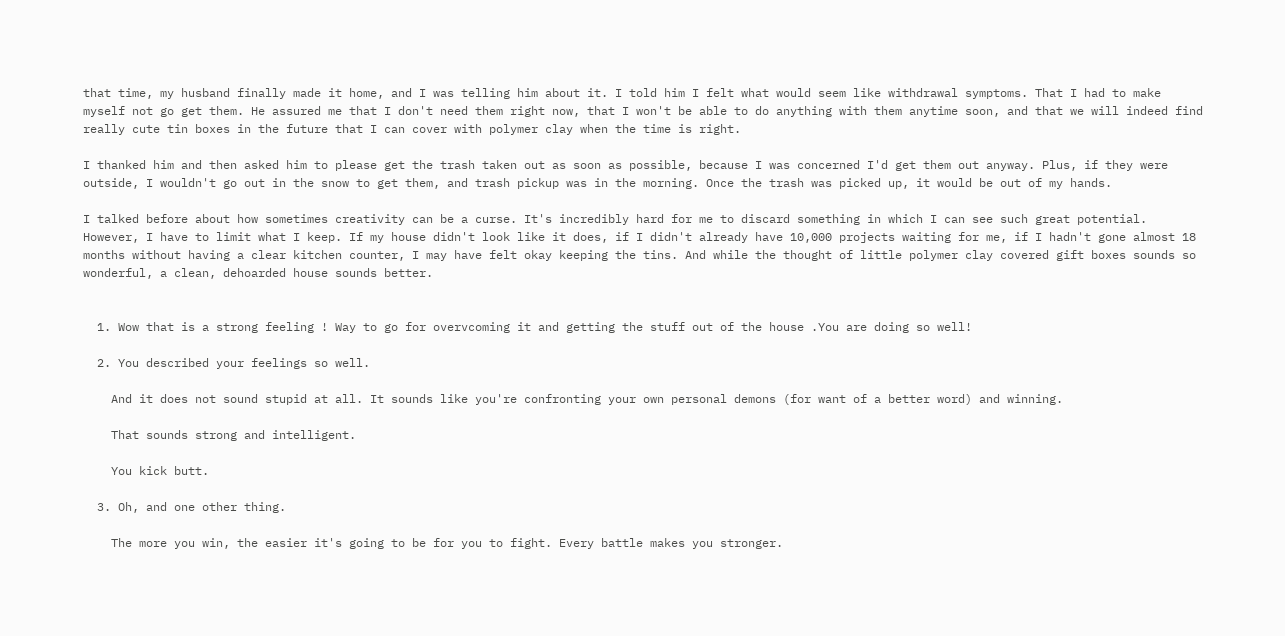that time, my husband finally made it home, and I was telling him about it. I told him I felt what would seem like withdrawal symptoms. That I had to make myself not go get them. He assured me that I don't need them right now, that I won't be able to do anything with them anytime soon, and that we will indeed find really cute tin boxes in the future that I can cover with polymer clay when the time is right.

I thanked him and then asked him to please get the trash taken out as soon as possible, because I was concerned I'd get them out anyway. Plus, if they were outside, I wouldn't go out in the snow to get them, and trash pickup was in the morning. Once the trash was picked up, it would be out of my hands.

I talked before about how sometimes creativity can be a curse. It's incredibly hard for me to discard something in which I can see such great potential. However, I have to limit what I keep. If my house didn't look like it does, if I didn't already have 10,000 projects waiting for me, if I hadn't gone almost 18 months without having a clear kitchen counter, I may have felt okay keeping the tins. And while the thought of little polymer clay covered gift boxes sounds so wonderful, a clean, dehoarded house sounds better.


  1. Wow that is a strong feeling ! Way to go for overvcoming it and getting the stuff out of the house .You are doing so well!

  2. You described your feelings so well.

    And it does not sound stupid at all. It sounds like you're confronting your own personal demons (for want of a better word) and winning.

    That sounds strong and intelligent.

    You kick butt.

  3. Oh, and one other thing.

    The more you win, the easier it's going to be for you to fight. Every battle makes you stronger.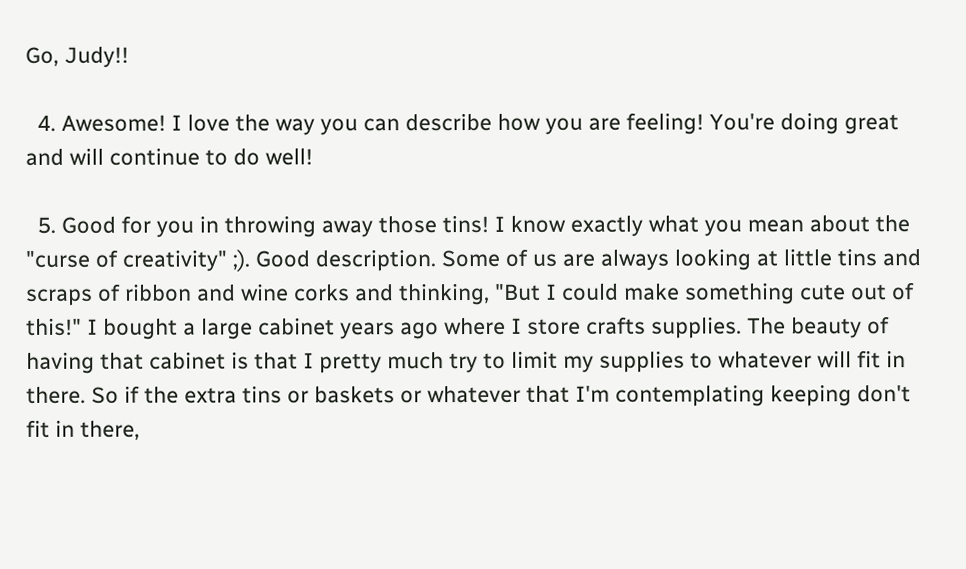Go, Judy!!

  4. Awesome! I love the way you can describe how you are feeling! You're doing great and will continue to do well!

  5. Good for you in throwing away those tins! I know exactly what you mean about the "curse of creativity" ;). Good description. Some of us are always looking at little tins and scraps of ribbon and wine corks and thinking, "But I could make something cute out of this!" I bought a large cabinet years ago where I store crafts supplies. The beauty of having that cabinet is that I pretty much try to limit my supplies to whatever will fit in there. So if the extra tins or baskets or whatever that I'm contemplating keeping don't fit in there,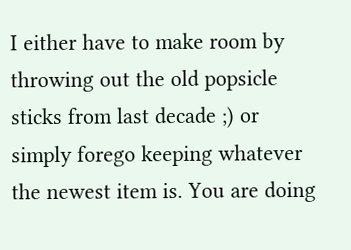I either have to make room by throwing out the old popsicle sticks from last decade ;) or simply forego keeping whatever the newest item is. You are doing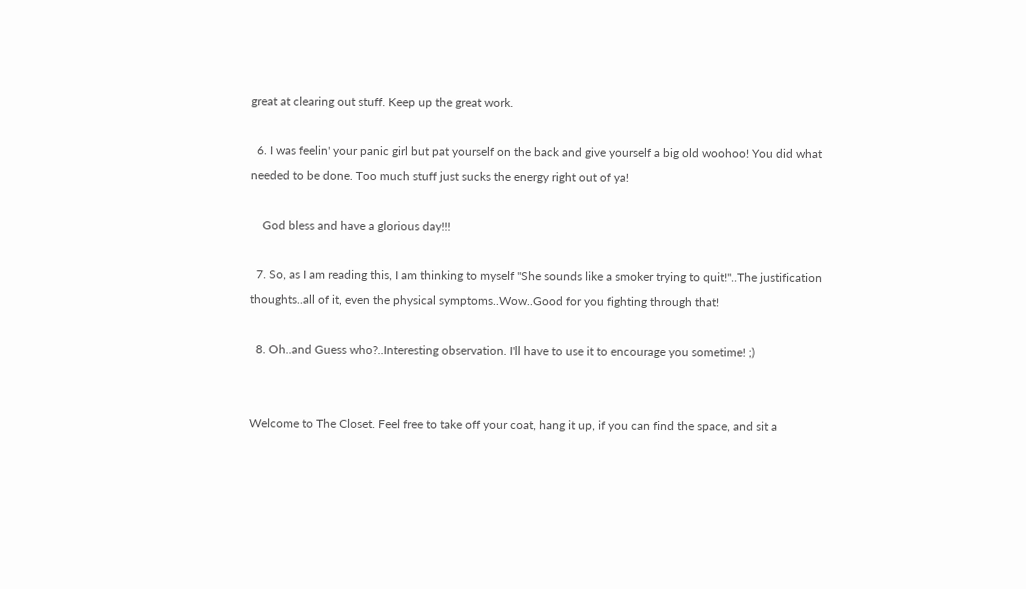great at clearing out stuff. Keep up the great work.

  6. I was feelin' your panic girl but pat yourself on the back and give yourself a big old woohoo! You did what needed to be done. Too much stuff just sucks the energy right out of ya!

    God bless and have a glorious day!!!

  7. So, as I am reading this, I am thinking to myself "She sounds like a smoker trying to quit!"..The justification thoughts..all of it, even the physical symptoms..Wow..Good for you fighting through that!

  8. Oh..and Guess who?..Interesting observation. I'll have to use it to encourage you sometime! ;)


Welcome to The Closet. Feel free to take off your coat, hang it up, if you can find the space, and sit a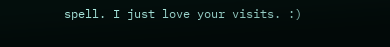spell. I just love your visits. :)